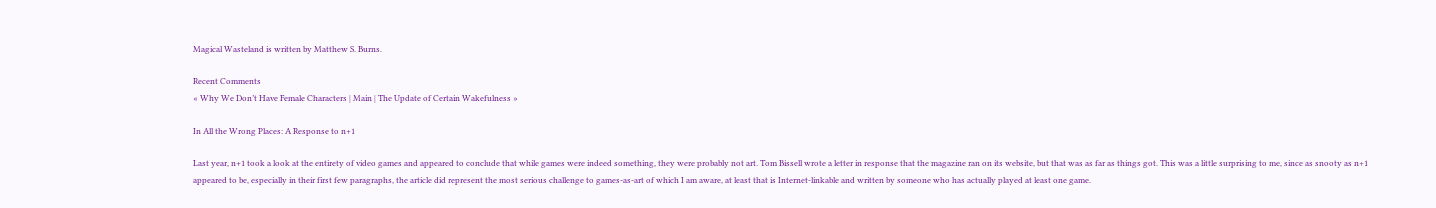Magical Wasteland is written by Matthew S. Burns.

Recent Comments
« Why We Don’t Have Female Characters | Main | The Update of Certain Wakefulness »

In All the Wrong Places: A Response to n+1

Last year, n+1 took a look at the entirety of video games and appeared to conclude that while games were indeed something, they were probably not art. Tom Bissell wrote a letter in response that the magazine ran on its website, but that was as far as things got. This was a little surprising to me, since as snooty as n+1 appeared to be, especially in their first few paragraphs, the article did represent the most serious challenge to games-as-art of which I am aware, at least that is Internet-linkable and written by someone who has actually played at least one game.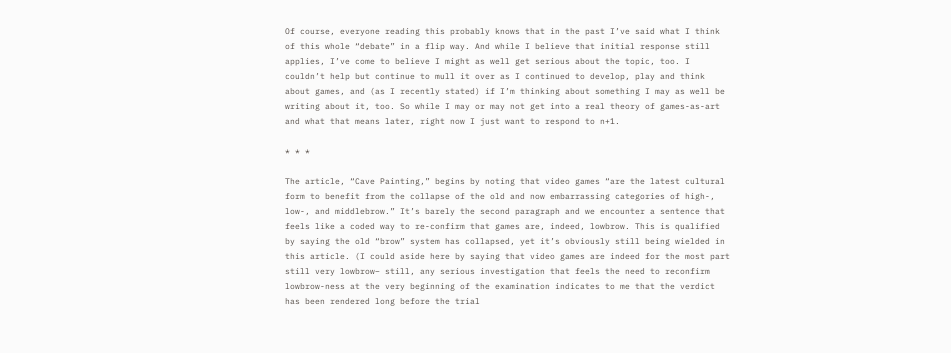Of course, everyone reading this probably knows that in the past I’ve said what I think of this whole “debate” in a flip way. And while I believe that initial response still applies, I’ve come to believe I might as well get serious about the topic, too. I couldn’t help but continue to mull it over as I continued to develop, play and think about games, and (as I recently stated) if I’m thinking about something I may as well be writing about it, too. So while I may or may not get into a real theory of games-as-art and what that means later, right now I just want to respond to n+1.

* * *

The article, “Cave Painting,” begins by noting that video games “are the latest cultural form to benefit from the collapse of the old and now embarrassing categories of high-, low-, and middlebrow.” It’s barely the second paragraph and we encounter a sentence that feels like a coded way to re-confirm that games are, indeed, lowbrow. This is qualified by saying the old “brow” system has collapsed, yet it’s obviously still being wielded in this article. (I could aside here by saying that video games are indeed for the most part still very lowbrow– still, any serious investigation that feels the need to reconfirm lowbrow-ness at the very beginning of the examination indicates to me that the verdict has been rendered long before the trial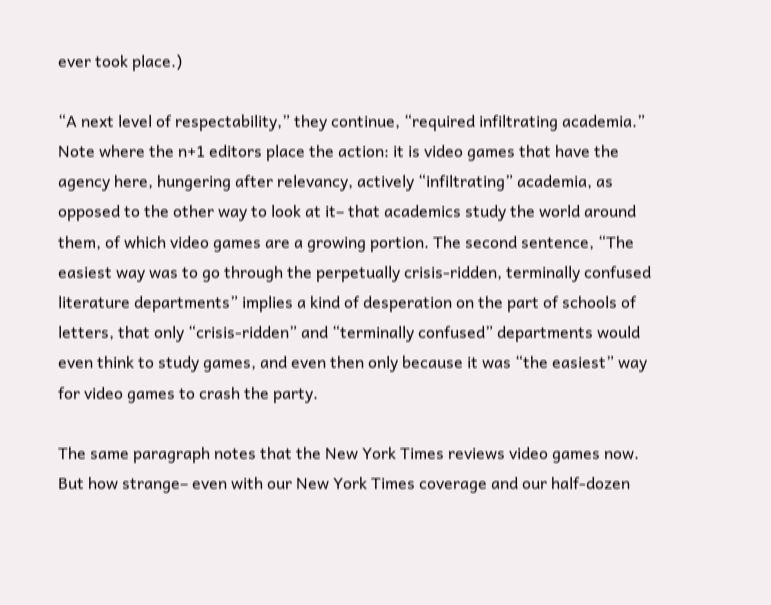ever took place.)

“A next level of respectability,” they continue, “required infiltrating academia.” Note where the n+1 editors place the action: it is video games that have the agency here, hungering after relevancy, actively “infiltrating” academia, as opposed to the other way to look at it– that academics study the world around them, of which video games are a growing portion. The second sentence, “The easiest way was to go through the perpetually crisis-ridden, terminally confused literature departments” implies a kind of desperation on the part of schools of letters, that only “crisis-ridden” and “terminally confused” departments would even think to study games, and even then only because it was “the easiest” way for video games to crash the party.

The same paragraph notes that the New York Times reviews video games now. But how strange– even with our New York Times coverage and our half-dozen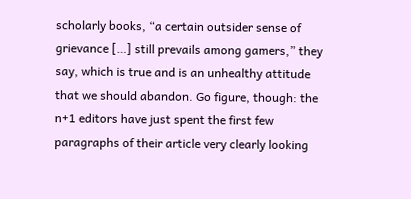scholarly books, “a certain outsider sense of grievance […] still prevails among gamers,” they say, which is true and is an unhealthy attitude that we should abandon. Go figure, though: the n+1 editors have just spent the first few paragraphs of their article very clearly looking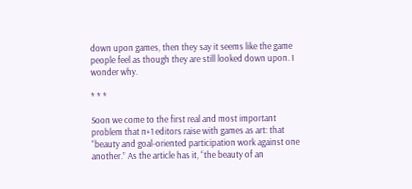down upon games, then they say it seems like the game people feel as though they are still looked down upon. I wonder why.

* * *

Soon we come to the first real and most important problem that n+1 editors raise with games as art: that “beauty and goal-oriented participation work against one another.” As the article has it, “the beauty of an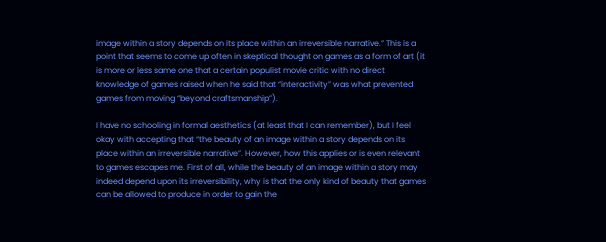image within a story depends on its place within an irreversible narrative.” This is a point that seems to come up often in skeptical thought on games as a form of art (it is more or less same one that a certain populist movie critic with no direct knowledge of games raised when he said that “interactivity” was what prevented games from moving “beyond craftsmanship”).

I have no schooling in formal aesthetics (at least that I can remember), but I feel okay with accepting that “the beauty of an image within a story depends on its place within an irreversible narrative”. However, how this applies or is even relevant to games escapes me. First of all, while the beauty of an image within a story may indeed depend upon its irreversibility, why is that the only kind of beauty that games can be allowed to produce in order to gain the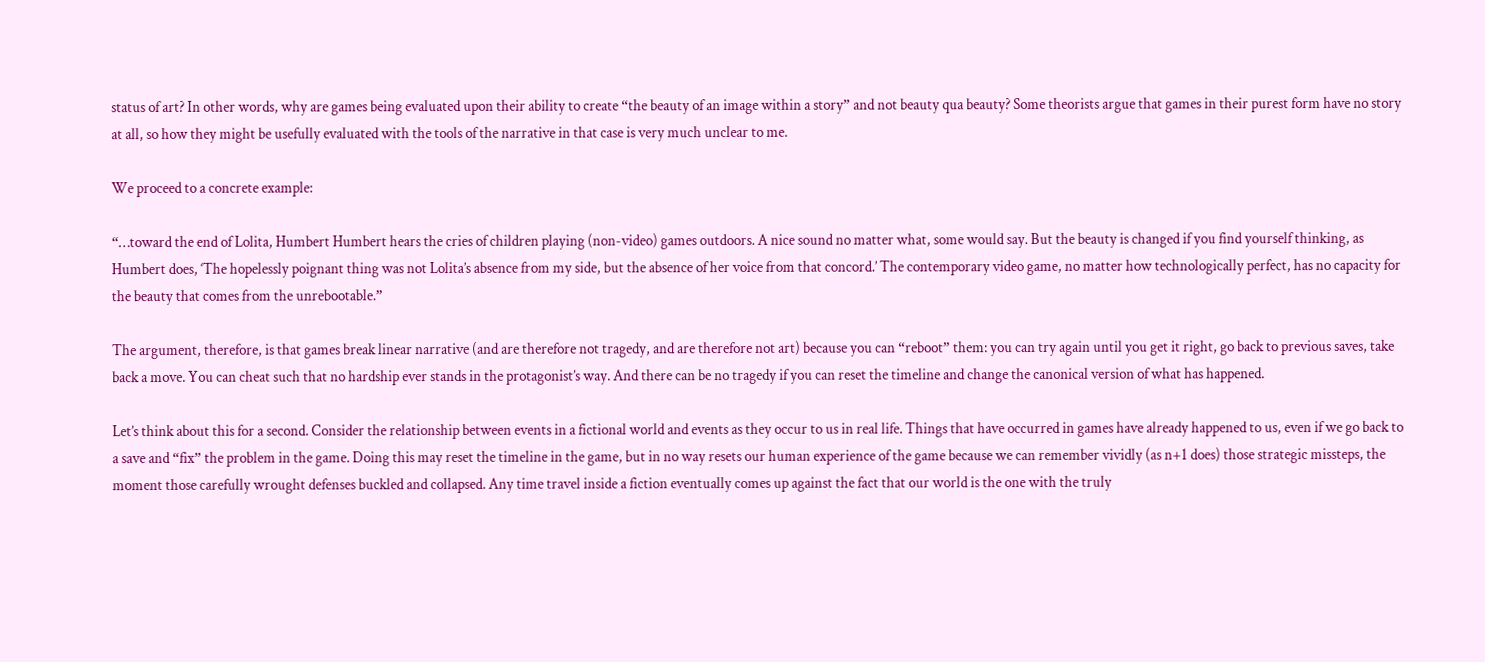status of art? In other words, why are games being evaluated upon their ability to create “the beauty of an image within a story” and not beauty qua beauty? Some theorists argue that games in their purest form have no story at all, so how they might be usefully evaluated with the tools of the narrative in that case is very much unclear to me.

We proceed to a concrete example:

“…toward the end of Lolita, Humbert Humbert hears the cries of children playing (non-video) games outdoors. A nice sound no matter what, some would say. But the beauty is changed if you find yourself thinking, as Humbert does, ‘The hopelessly poignant thing was not Lolita’s absence from my side, but the absence of her voice from that concord.’ The contemporary video game, no matter how technologically perfect, has no capacity for the beauty that comes from the unrebootable.”

The argument, therefore, is that games break linear narrative (and are therefore not tragedy, and are therefore not art) because you can “reboot” them: you can try again until you get it right, go back to previous saves, take back a move. You can cheat such that no hardship ever stands in the protagonist’s way. And there can be no tragedy if you can reset the timeline and change the canonical version of what has happened.

Let’s think about this for a second. Consider the relationship between events in a fictional world and events as they occur to us in real life. Things that have occurred in games have already happened to us, even if we go back to a save and “fix” the problem in the game. Doing this may reset the timeline in the game, but in no way resets our human experience of the game because we can remember vividly (as n+1 does) those strategic missteps, the moment those carefully wrought defenses buckled and collapsed. Any time travel inside a fiction eventually comes up against the fact that our world is the one with the truly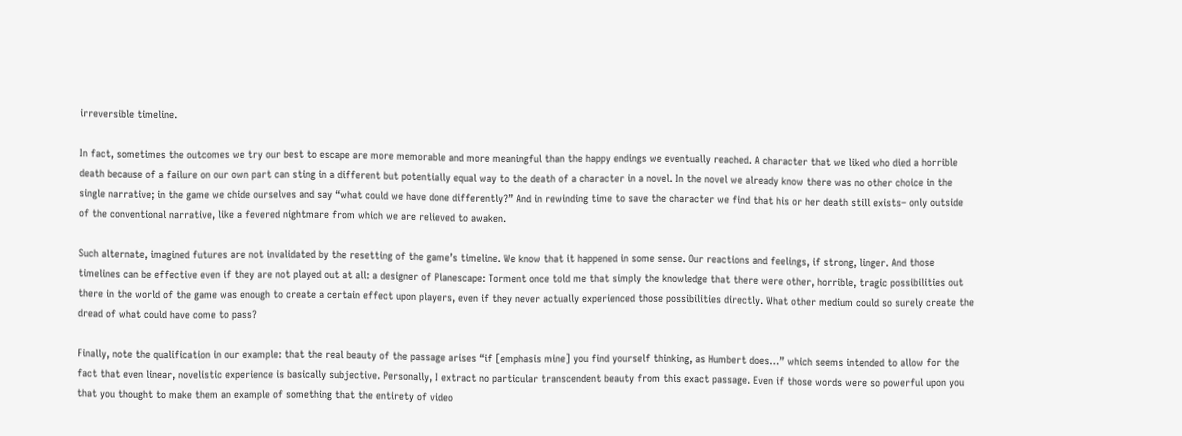irreversible timeline.

In fact, sometimes the outcomes we try our best to escape are more memorable and more meaningful than the happy endings we eventually reached. A character that we liked who died a horrible death because of a failure on our own part can sting in a different but potentially equal way to the death of a character in a novel. In the novel we already know there was no other choice in the single narrative; in the game we chide ourselves and say “what could we have done differently?” And in rewinding time to save the character we find that his or her death still exists– only outside of the conventional narrative, like a fevered nightmare from which we are relieved to awaken.

Such alternate, imagined futures are not invalidated by the resetting of the game’s timeline. We know that it happened in some sense. Our reactions and feelings, if strong, linger. And those timelines can be effective even if they are not played out at all: a designer of Planescape: Torment once told me that simply the knowledge that there were other, horrible, tragic possibilities out there in the world of the game was enough to create a certain effect upon players, even if they never actually experienced those possibilities directly. What other medium could so surely create the dread of what could have come to pass?

Finally, note the qualification in our example: that the real beauty of the passage arises “if [emphasis mine] you find yourself thinking, as Humbert does…” which seems intended to allow for the fact that even linear, novelistic experience is basically subjective. Personally, I extract no particular transcendent beauty from this exact passage. Even if those words were so powerful upon you that you thought to make them an example of something that the entirety of video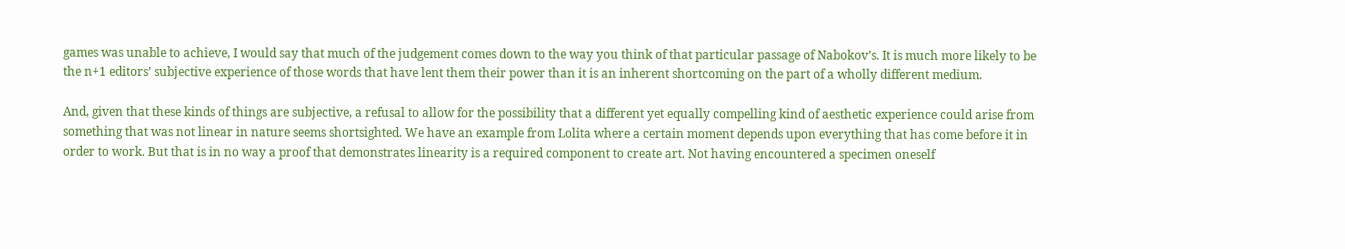games was unable to achieve, I would say that much of the judgement comes down to the way you think of that particular passage of Nabokov’s. It is much more likely to be the n+1 editors’ subjective experience of those words that have lent them their power than it is an inherent shortcoming on the part of a wholly different medium.

And, given that these kinds of things are subjective, a refusal to allow for the possibility that a different yet equally compelling kind of aesthetic experience could arise from something that was not linear in nature seems shortsighted. We have an example from Lolita where a certain moment depends upon everything that has come before it in order to work. But that is in no way a proof that demonstrates linearity is a required component to create art. Not having encountered a specimen oneself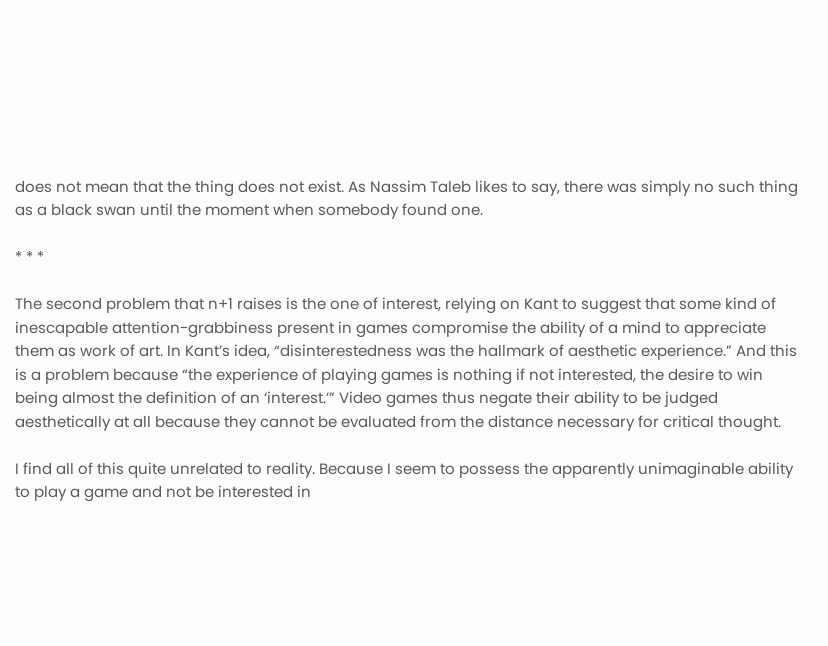does not mean that the thing does not exist. As Nassim Taleb likes to say, there was simply no such thing as a black swan until the moment when somebody found one.

* * *

The second problem that n+1 raises is the one of interest, relying on Kant to suggest that some kind of inescapable attention-grabbiness present in games compromise the ability of a mind to appreciate them as work of art. In Kant’s idea, “disinterestedness was the hallmark of aesthetic experience.” And this is a problem because “the experience of playing games is nothing if not interested, the desire to win being almost the definition of an ‘interest.’” Video games thus negate their ability to be judged aesthetically at all because they cannot be evaluated from the distance necessary for critical thought.

I find all of this quite unrelated to reality. Because I seem to possess the apparently unimaginable ability to play a game and not be interested in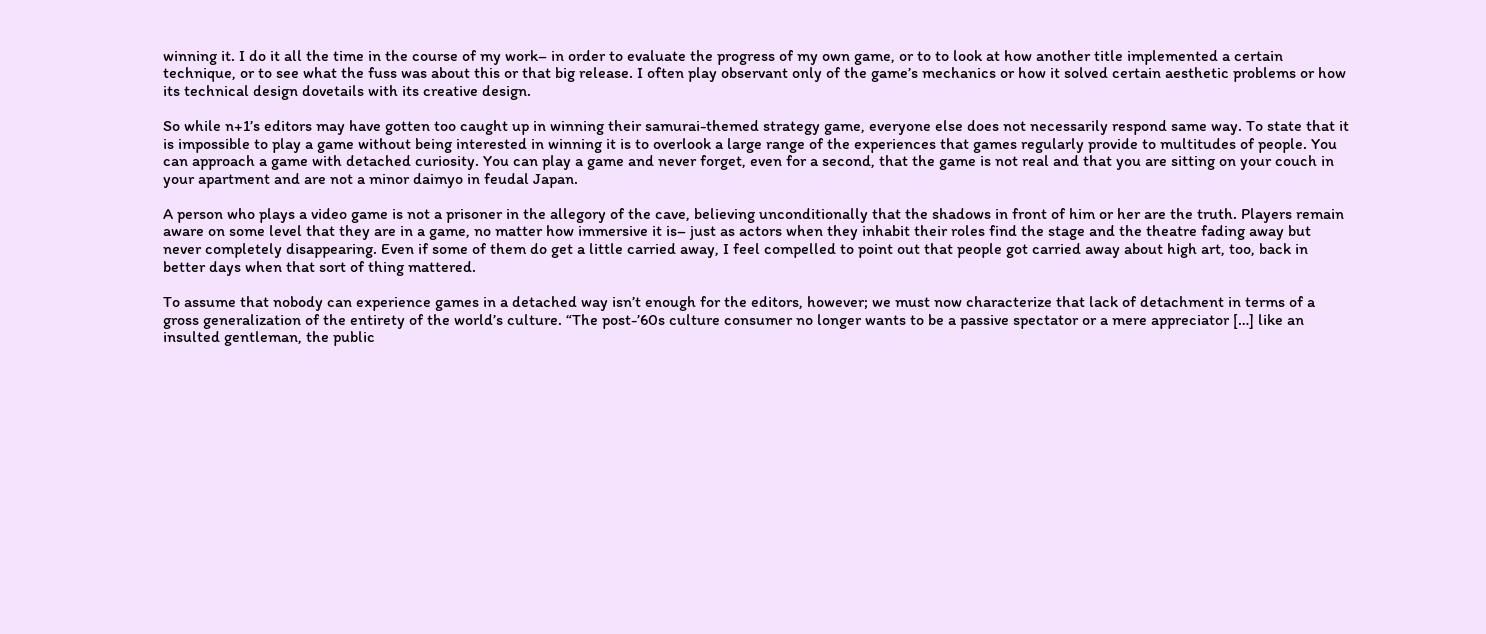winning it. I do it all the time in the course of my work– in order to evaluate the progress of my own game, or to to look at how another title implemented a certain technique, or to see what the fuss was about this or that big release. I often play observant only of the game’s mechanics or how it solved certain aesthetic problems or how its technical design dovetails with its creative design.

So while n+1’s editors may have gotten too caught up in winning their samurai-themed strategy game, everyone else does not necessarily respond same way. To state that it is impossible to play a game without being interested in winning it is to overlook a large range of the experiences that games regularly provide to multitudes of people. You can approach a game with detached curiosity. You can play a game and never forget, even for a second, that the game is not real and that you are sitting on your couch in your apartment and are not a minor daimyo in feudal Japan.

A person who plays a video game is not a prisoner in the allegory of the cave, believing unconditionally that the shadows in front of him or her are the truth. Players remain aware on some level that they are in a game, no matter how immersive it is– just as actors when they inhabit their roles find the stage and the theatre fading away but never completely disappearing. Even if some of them do get a little carried away, I feel compelled to point out that people got carried away about high art, too, back in better days when that sort of thing mattered.

To assume that nobody can experience games in a detached way isn’t enough for the editors, however; we must now characterize that lack of detachment in terms of a gross generalization of the entirety of the world’s culture. “The post-’60s culture consumer no longer wants to be a passive spectator or a mere appreciator […] like an insulted gentleman, the public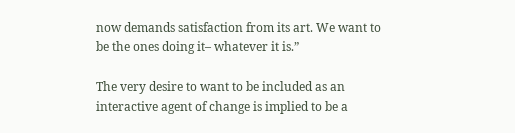now demands satisfaction from its art. We want to be the ones doing it– whatever it is.”

The very desire to want to be included as an interactive agent of change is implied to be a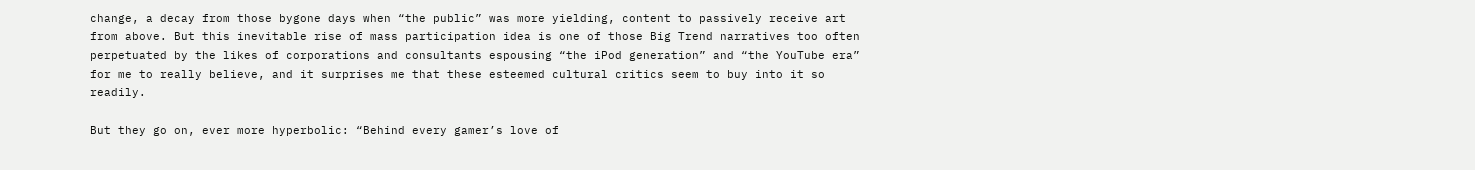change, a decay from those bygone days when “the public” was more yielding, content to passively receive art from above. But this inevitable rise of mass participation idea is one of those Big Trend narratives too often perpetuated by the likes of corporations and consultants espousing “the iPod generation” and “the YouTube era” for me to really believe, and it surprises me that these esteemed cultural critics seem to buy into it so readily.

But they go on, ever more hyperbolic: “Behind every gamer’s love of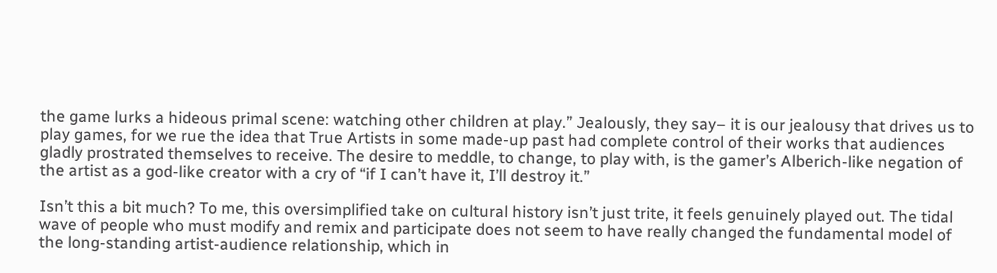the game lurks a hideous primal scene: watching other children at play.” Jealously, they say– it is our jealousy that drives us to play games, for we rue the idea that True Artists in some made-up past had complete control of their works that audiences gladly prostrated themselves to receive. The desire to meddle, to change, to play with, is the gamer’s Alberich-like negation of the artist as a god-like creator with a cry of “if I can’t have it, I’ll destroy it.”

Isn’t this a bit much? To me, this oversimplified take on cultural history isn’t just trite, it feels genuinely played out. The tidal wave of people who must modify and remix and participate does not seem to have really changed the fundamental model of the long-standing artist-audience relationship, which in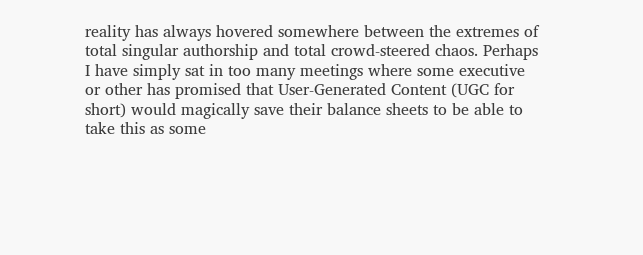reality has always hovered somewhere between the extremes of total singular authorship and total crowd-steered chaos. Perhaps I have simply sat in too many meetings where some executive or other has promised that User-Generated Content (UGC for short) would magically save their balance sheets to be able to take this as some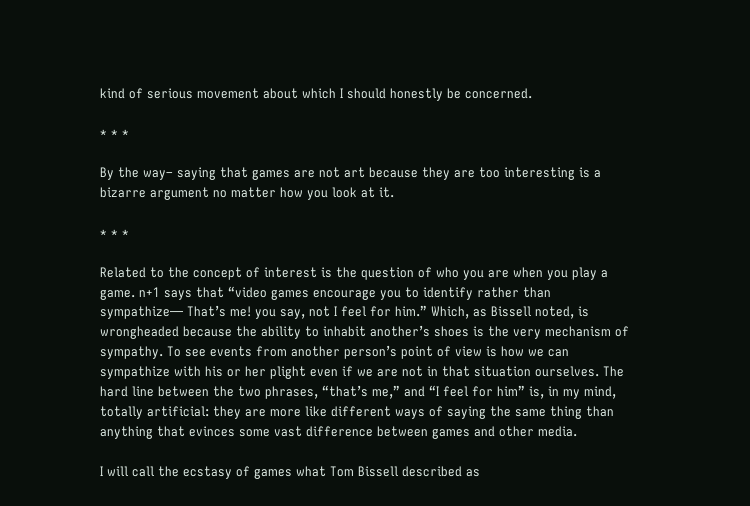kind of serious movement about which I should honestly be concerned.

* * *

By the way– saying that games are not art because they are too interesting is a bizarre argument no matter how you look at it.

* * *

Related to the concept of interest is the question of who you are when you play a game. n+1 says that “video games encourage you to identify rather than sympathize— That’s me! you say, not I feel for him.” Which, as Bissell noted, is wrongheaded because the ability to inhabit another’s shoes is the very mechanism of sympathy. To see events from another person’s point of view is how we can sympathize with his or her plight even if we are not in that situation ourselves. The hard line between the two phrases, “that’s me,” and “I feel for him” is, in my mind, totally artificial: they are more like different ways of saying the same thing than anything that evinces some vast difference between games and other media.

I will call the ecstasy of games what Tom Bissell described as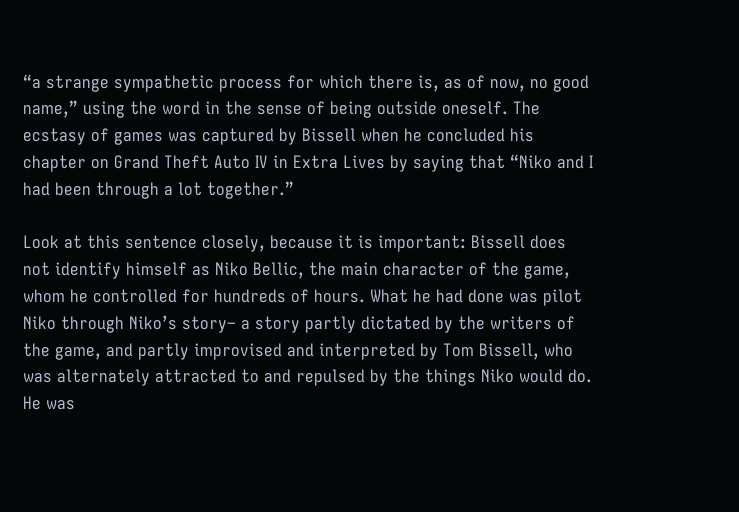“a strange sympathetic process for which there is, as of now, no good name,” using the word in the sense of being outside oneself. The ecstasy of games was captured by Bissell when he concluded his chapter on Grand Theft Auto IV in Extra Lives by saying that “Niko and I had been through a lot together.”

Look at this sentence closely, because it is important: Bissell does not identify himself as Niko Bellic, the main character of the game, whom he controlled for hundreds of hours. What he had done was pilot Niko through Niko’s story– a story partly dictated by the writers of the game, and partly improvised and interpreted by Tom Bissell, who was alternately attracted to and repulsed by the things Niko would do. He was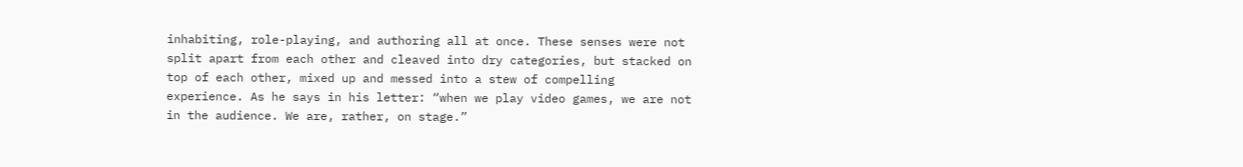inhabiting, role-playing, and authoring all at once. These senses were not split apart from each other and cleaved into dry categories, but stacked on top of each other, mixed up and messed into a stew of compelling experience. As he says in his letter: “when we play video games, we are not in the audience. We are, rather, on stage.”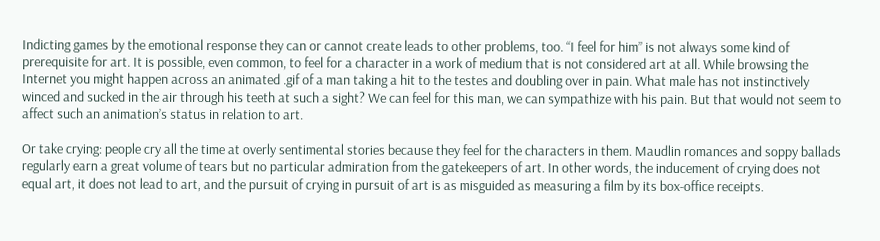Indicting games by the emotional response they can or cannot create leads to other problems, too. “I feel for him” is not always some kind of prerequisite for art. It is possible, even common, to feel for a character in a work of medium that is not considered art at all. While browsing the Internet you might happen across an animated .gif of a man taking a hit to the testes and doubling over in pain. What male has not instinctively winced and sucked in the air through his teeth at such a sight? We can feel for this man, we can sympathize with his pain. But that would not seem to affect such an animation’s status in relation to art.

Or take crying: people cry all the time at overly sentimental stories because they feel for the characters in them. Maudlin romances and soppy ballads regularly earn a great volume of tears but no particular admiration from the gatekeepers of art. In other words, the inducement of crying does not equal art, it does not lead to art, and the pursuit of crying in pursuit of art is as misguided as measuring a film by its box-office receipts.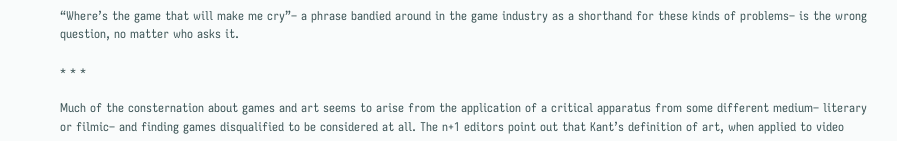“Where’s the game that will make me cry”– a phrase bandied around in the game industry as a shorthand for these kinds of problems– is the wrong question, no matter who asks it.

* * *

Much of the consternation about games and art seems to arise from the application of a critical apparatus from some different medium– literary or filmic– and finding games disqualified to be considered at all. The n+1 editors point out that Kant’s definition of art, when applied to video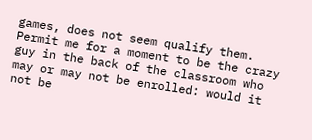games, does not seem qualify them. Permit me for a moment to be the crazy guy in the back of the classroom who may or may not be enrolled: would it not be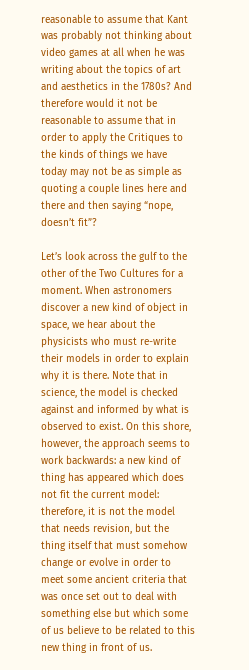reasonable to assume that Kant was probably not thinking about video games at all when he was writing about the topics of art and aesthetics in the 1780s? And therefore would it not be reasonable to assume that in order to apply the Critiques to the kinds of things we have today may not be as simple as quoting a couple lines here and there and then saying “nope, doesn’t fit”?

Let’s look across the gulf to the other of the Two Cultures for a moment. When astronomers discover a new kind of object in space, we hear about the physicists who must re-write their models in order to explain why it is there. Note that in science, the model is checked against and informed by what is observed to exist. On this shore, however, the approach seems to work backwards: a new kind of thing has appeared which does not fit the current model: therefore, it is not the model that needs revision, but the thing itself that must somehow change or evolve in order to meet some ancient criteria that was once set out to deal with something else but which some of us believe to be related to this new thing in front of us.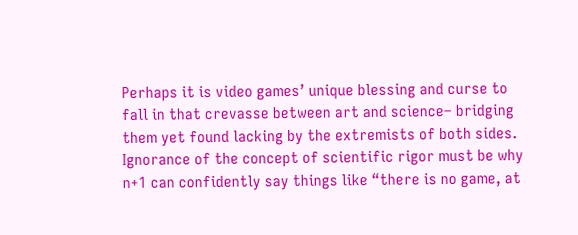Perhaps it is video games’ unique blessing and curse to fall in that crevasse between art and science– bridging them yet found lacking by the extremists of both sides. Ignorance of the concept of scientific rigor must be why n+1 can confidently say things like “there is no game, at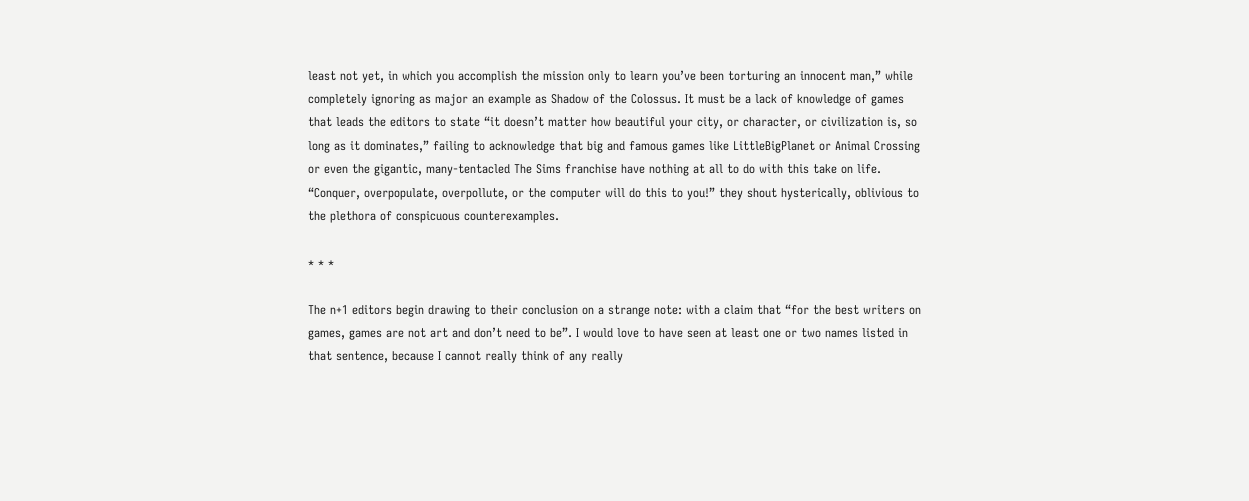least not yet, in which you accomplish the mission only to learn you’ve been torturing an innocent man,” while completely ignoring as major an example as Shadow of the Colossus. It must be a lack of knowledge of games that leads the editors to state “it doesn’t matter how beautiful your city, or character, or civilization is, so long as it dominates,” failing to acknowledge that big and famous games like LittleBigPlanet or Animal Crossing or even the gigantic, many-tentacled The Sims franchise have nothing at all to do with this take on life. “Conquer, overpopulate, overpollute, or the computer will do this to you!” they shout hysterically, oblivious to the plethora of conspicuous counterexamples.

* * *

The n+1 editors begin drawing to their conclusion on a strange note: with a claim that “for the best writers on games, games are not art and don’t need to be”. I would love to have seen at least one or two names listed in that sentence, because I cannot really think of any really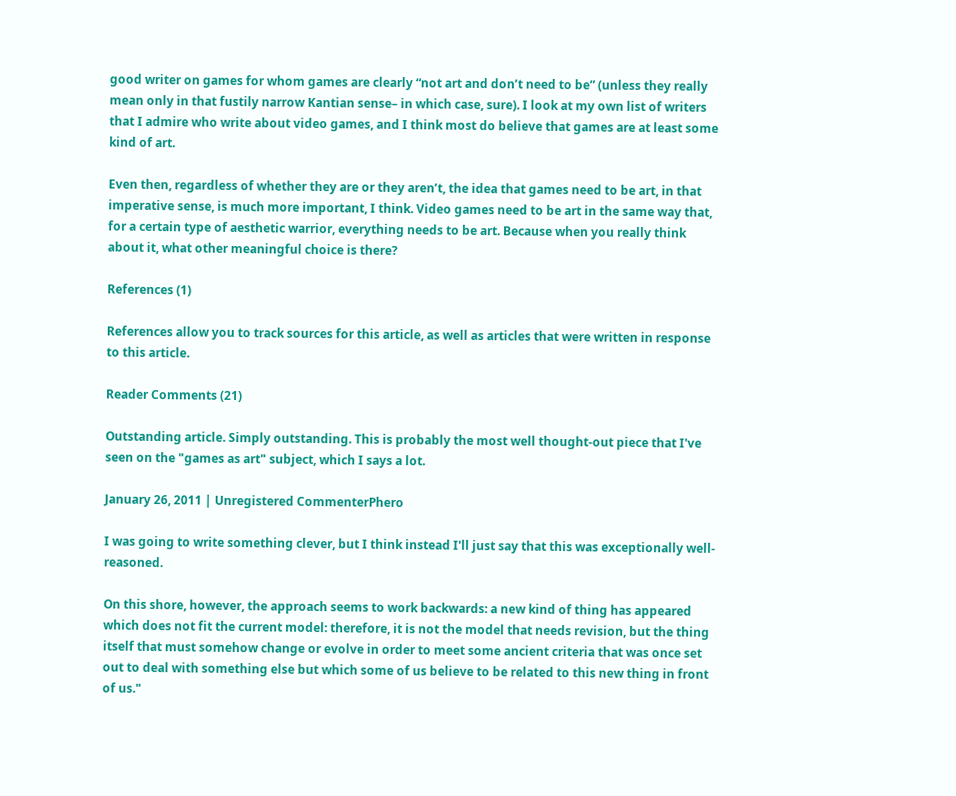good writer on games for whom games are clearly “not art and don’t need to be” (unless they really mean only in that fustily narrow Kantian sense– in which case, sure). I look at my own list of writers that I admire who write about video games, and I think most do believe that games are at least some kind of art.

Even then, regardless of whether they are or they aren’t, the idea that games need to be art, in that imperative sense, is much more important, I think. Video games need to be art in the same way that, for a certain type of aesthetic warrior, everything needs to be art. Because when you really think about it, what other meaningful choice is there?

References (1)

References allow you to track sources for this article, as well as articles that were written in response to this article.

Reader Comments (21)

Outstanding article. Simply outstanding. This is probably the most well thought-out piece that I've seen on the "games as art" subject, which I says a lot.

January 26, 2011 | Unregistered CommenterPhero

I was going to write something clever, but I think instead I'll just say that this was exceptionally well-reasoned.

On this shore, however, the approach seems to work backwards: a new kind of thing has appeared which does not fit the current model: therefore, it is not the model that needs revision, but the thing itself that must somehow change or evolve in order to meet some ancient criteria that was once set out to deal with something else but which some of us believe to be related to this new thing in front of us."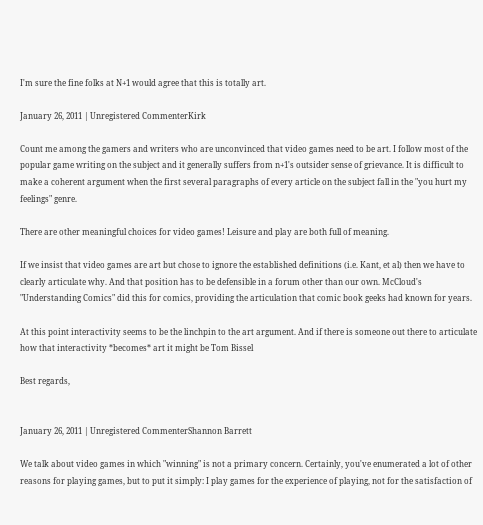I'm sure the fine folks at N+1 would agree that this is totally art.

January 26, 2011 | Unregistered CommenterKirk

Count me among the gamers and writers who are unconvinced that video games need to be art. I follow most of the popular game writing on the subject and it generally suffers from n+1's outsider sense of grievance. It is difficult to make a coherent argument when the first several paragraphs of every article on the subject fall in the "you hurt my feelings" genre.

There are other meaningful choices for video games! Leisure and play are both full of meaning.

If we insist that video games are art but chose to ignore the established definitions (i.e. Kant, et al) then we have to clearly articulate why. And that position has to be defensible in a forum other than our own. McCloud's "Understanding Comics" did this for comics, providing the articulation that comic book geeks had known for years.

At this point interactivity seems to be the linchpin to the art argument. And if there is someone out there to articulate how that interactivity *becomes* art it might be Tom Bissel

Best regards,


January 26, 2011 | Unregistered CommenterShannon Barrett

We talk about video games in which "winning" is not a primary concern. Certainly, you've enumerated a lot of other reasons for playing games, but to put it simply: I play games for the experience of playing, not for the satisfaction of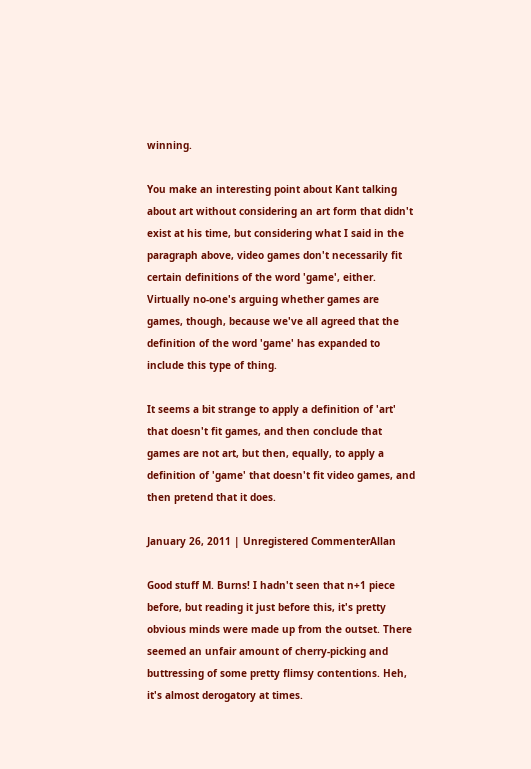winning.

You make an interesting point about Kant talking about art without considering an art form that didn't exist at his time, but considering what I said in the paragraph above, video games don't necessarily fit certain definitions of the word 'game', either. Virtually no-one's arguing whether games are games, though, because we've all agreed that the definition of the word 'game' has expanded to include this type of thing.

It seems a bit strange to apply a definition of 'art' that doesn't fit games, and then conclude that games are not art, but then, equally, to apply a definition of 'game' that doesn't fit video games, and then pretend that it does.

January 26, 2011 | Unregistered CommenterAllan

Good stuff M. Burns! I hadn't seen that n+1 piece before, but reading it just before this, it's pretty obvious minds were made up from the outset. There seemed an unfair amount of cherry-picking and buttressing of some pretty flimsy contentions. Heh, it's almost derogatory at times.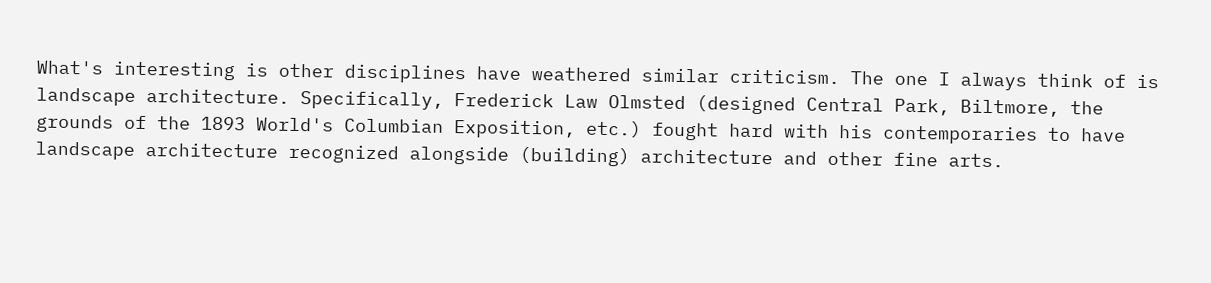What's interesting is other disciplines have weathered similar criticism. The one I always think of is landscape architecture. Specifically, Frederick Law Olmsted (designed Central Park, Biltmore, the grounds of the 1893 World's Columbian Exposition, etc.) fought hard with his contemporaries to have landscape architecture recognized alongside (building) architecture and other fine arts.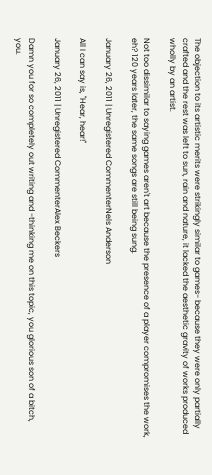The objection to its artistic merits were strikingly similar to games- because they were only partially crafted and the rest was left to sun, rain and nature, it lacked the aesthetic gravity of works produced wholly by an artist.

Not too dissimilar to saying games aren't art because the presence of a player compromises the work, eh? 120 years later, the same songs are still being sung.

January 26, 2011 | Unregistered CommenterNels Anderson

All I can say is, "Hear, hear!"

January 26, 2011 | Unregistered CommenterAlex Beckers

Damn you for so completely out writing and -thinking me on this topic, you glorious son of a bitch, you.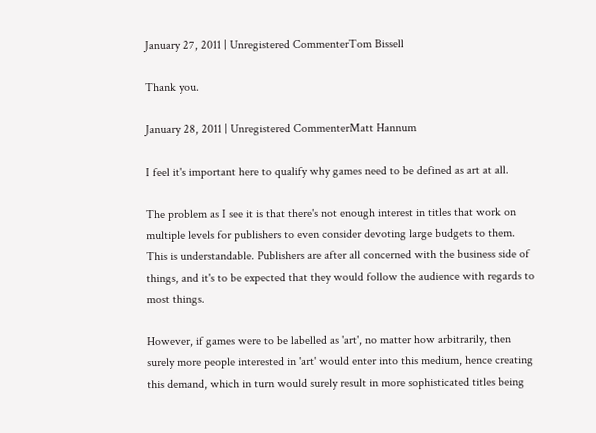January 27, 2011 | Unregistered CommenterTom Bissell

Thank you.

January 28, 2011 | Unregistered CommenterMatt Hannum

I feel it's important here to qualify why games need to be defined as art at all.

The problem as I see it is that there's not enough interest in titles that work on multiple levels for publishers to even consider devoting large budgets to them. This is understandable. Publishers are after all concerned with the business side of things, and it's to be expected that they would follow the audience with regards to most things.

However, if games were to be labelled as 'art', no matter how arbitrarily, then surely more people interested in 'art' would enter into this medium, hence creating this demand, which in turn would surely result in more sophisticated titles being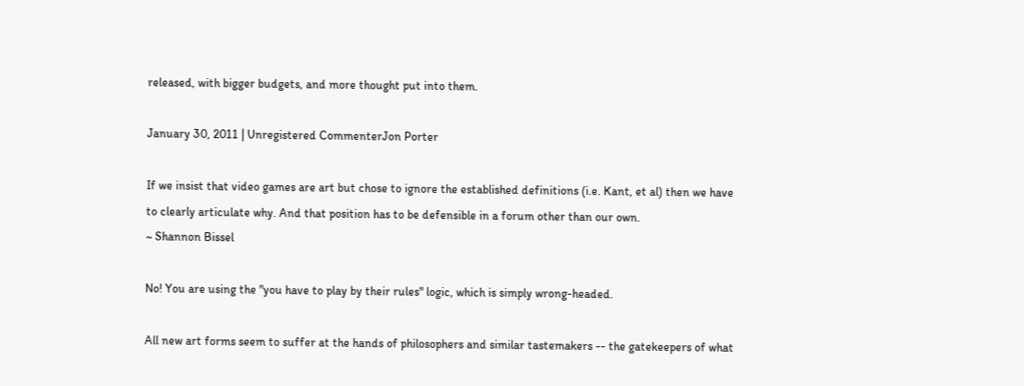released, with bigger budgets, and more thought put into them.

January 30, 2011 | Unregistered CommenterJon Porter

If we insist that video games are art but chose to ignore the established definitions (i.e. Kant, et al) then we have to clearly articulate why. And that position has to be defensible in a forum other than our own.
~ Shannon Bissel

No! You are using the "you have to play by their rules" logic, which is simply wrong-headed.

All new art forms seem to suffer at the hands of philosophers and similar tastemakers -- the gatekeepers of what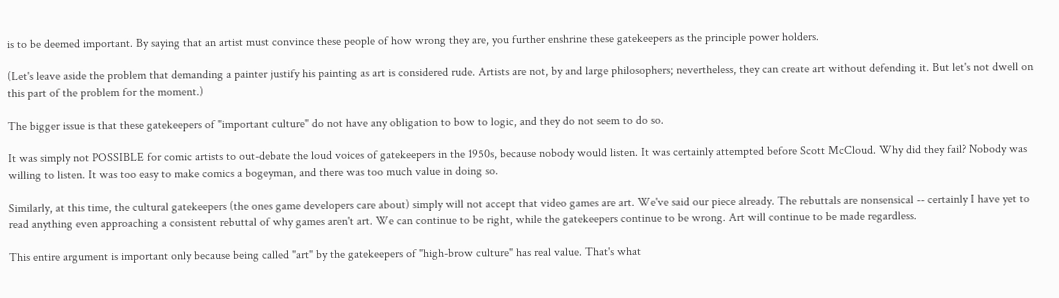is to be deemed important. By saying that an artist must convince these people of how wrong they are, you further enshrine these gatekeepers as the principle power holders.

(Let's leave aside the problem that demanding a painter justify his painting as art is considered rude. Artists are not, by and large philosophers; nevertheless, they can create art without defending it. But let's not dwell on this part of the problem for the moment.)

The bigger issue is that these gatekeepers of "important culture" do not have any obligation to bow to logic, and they do not seem to do so.

It was simply not POSSIBLE for comic artists to out-debate the loud voices of gatekeepers in the 1950s, because nobody would listen. It was certainly attempted before Scott McCloud. Why did they fail? Nobody was willing to listen. It was too easy to make comics a bogeyman, and there was too much value in doing so.

Similarly, at this time, the cultural gatekeepers (the ones game developers care about) simply will not accept that video games are art. We've said our piece already. The rebuttals are nonsensical -- certainly I have yet to read anything even approaching a consistent rebuttal of why games aren't art. We can continue to be right, while the gatekeepers continue to be wrong. Art will continue to be made regardless.

This entire argument is important only because being called "art" by the gatekeepers of "high-brow culture" has real value. That's what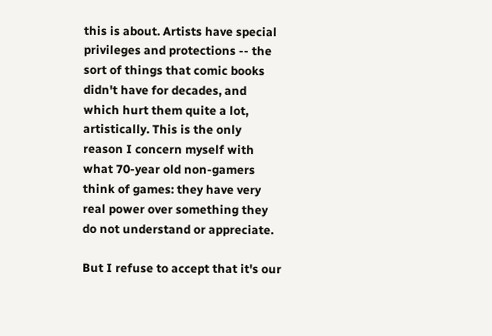this is about. Artists have special privileges and protections -- the sort of things that comic books didn't have for decades, and which hurt them quite a lot, artistically. This is the only reason I concern myself with what 70-year old non-gamers think of games: they have very real power over something they do not understand or appreciate.

But I refuse to accept that it's our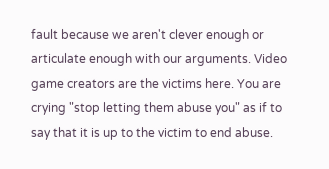fault because we aren't clever enough or articulate enough with our arguments. Video game creators are the victims here. You are crying "stop letting them abuse you" as if to say that it is up to the victim to end abuse.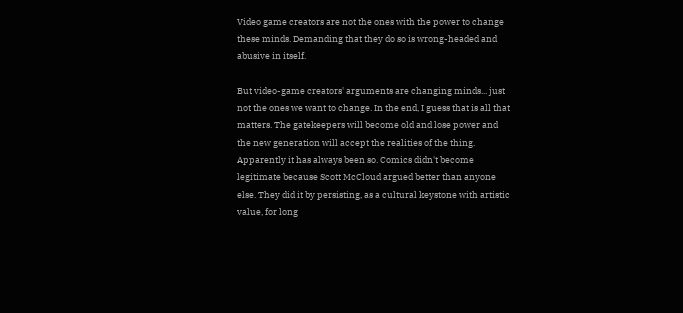Video game creators are not the ones with the power to change these minds. Demanding that they do so is wrong-headed and abusive in itself.

But video-game creators' arguments are changing minds... just not the ones we want to change. In the end, I guess that is all that matters. The gatekeepers will become old and lose power and the new generation will accept the realities of the thing. Apparently it has always been so. Comics didn't become legitimate because Scott McCloud argued better than anyone else. They did it by persisting, as a cultural keystone with artistic value, for long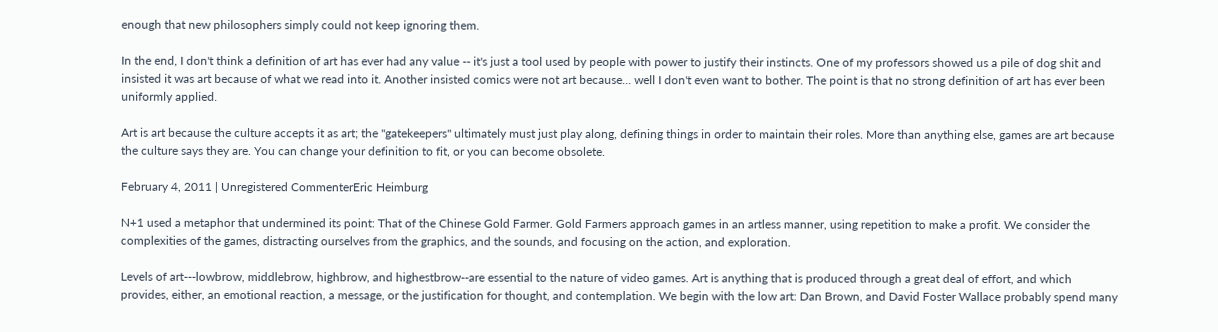enough that new philosophers simply could not keep ignoring them.

In the end, I don't think a definition of art has ever had any value -- it's just a tool used by people with power to justify their instincts. One of my professors showed us a pile of dog shit and insisted it was art because of what we read into it. Another insisted comics were not art because... well I don't even want to bother. The point is that no strong definition of art has ever been uniformly applied.

Art is art because the culture accepts it as art; the "gatekeepers" ultimately must just play along, defining things in order to maintain their roles. More than anything else, games are art because the culture says they are. You can change your definition to fit, or you can become obsolete.

February 4, 2011 | Unregistered CommenterEric Heimburg

N+1 used a metaphor that undermined its point: That of the Chinese Gold Farmer. Gold Farmers approach games in an artless manner, using repetition to make a profit. We consider the complexities of the games, distracting ourselves from the graphics, and the sounds, and focusing on the action, and exploration.

Levels of art---lowbrow, middlebrow, highbrow, and highestbrow--are essential to the nature of video games. Art is anything that is produced through a great deal of effort, and which provides, either, an emotional reaction, a message, or the justification for thought, and contemplation. We begin with the low art: Dan Brown, and David Foster Wallace probably spend many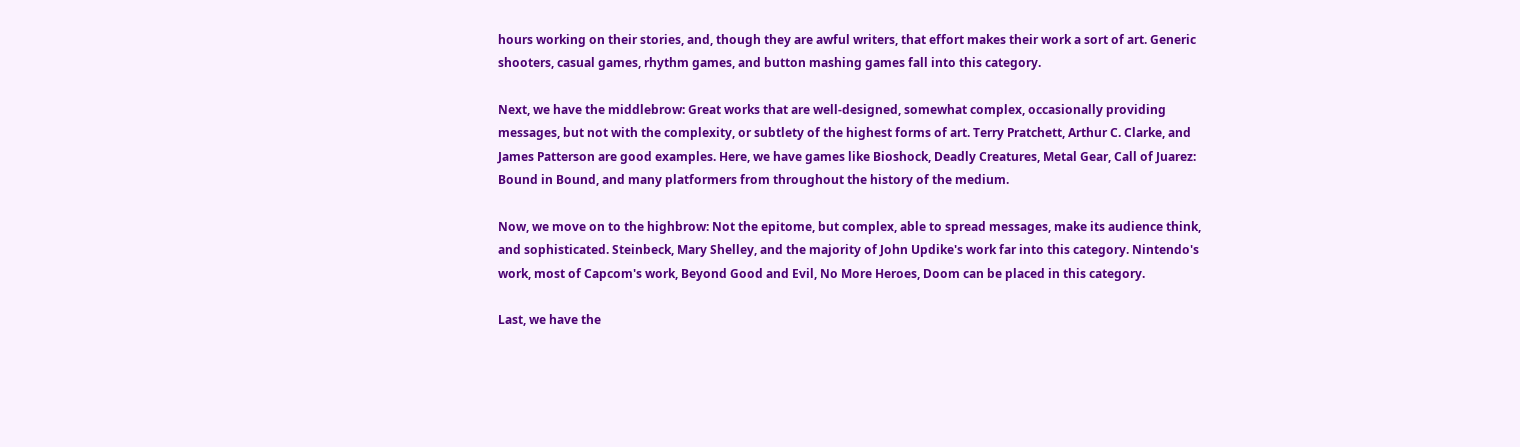hours working on their stories, and, though they are awful writers, that effort makes their work a sort of art. Generic shooters, casual games, rhythm games, and button mashing games fall into this category.

Next, we have the middlebrow: Great works that are well-designed, somewhat complex, occasionally providing messages, but not with the complexity, or subtlety of the highest forms of art. Terry Pratchett, Arthur C. Clarke, and James Patterson are good examples. Here, we have games like Bioshock, Deadly Creatures, Metal Gear, Call of Juarez: Bound in Bound, and many platformers from throughout the history of the medium.

Now, we move on to the highbrow: Not the epitome, but complex, able to spread messages, make its audience think, and sophisticated. Steinbeck, Mary Shelley, and the majority of John Updike's work far into this category. Nintendo's work, most of Capcom's work, Beyond Good and Evil, No More Heroes, Doom can be placed in this category.

Last, we have the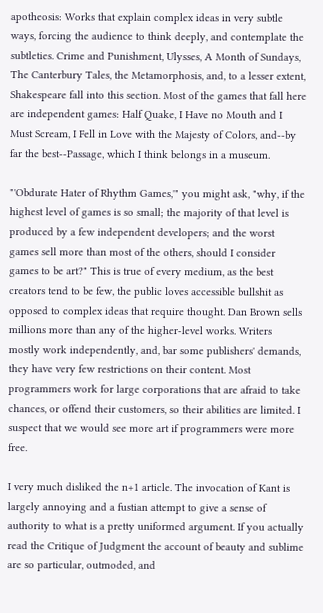apotheosis: Works that explain complex ideas in very subtle ways, forcing the audience to think deeply, and contemplate the subtleties. Crime and Punishment, Ulysses, A Month of Sundays, The Canterbury Tales, the Metamorphosis, and, to a lesser extent, Shakespeare fall into this section. Most of the games that fall here are independent games: Half Quake, I Have no Mouth and I Must Scream, I Fell in Love with the Majesty of Colors, and--by far the best--Passage, which I think belongs in a museum.

"'Obdurate Hater of Rhythm Games,'" you might ask, "why, if the highest level of games is so small; the majority of that level is produced by a few independent developers; and the worst games sell more than most of the others, should I consider games to be art?" This is true of every medium, as the best creators tend to be few, the public loves accessible bullshit as opposed to complex ideas that require thought. Dan Brown sells millions more than any of the higher-level works. Writers mostly work independently, and, bar some publishers' demands, they have very few restrictions on their content. Most programmers work for large corporations that are afraid to take chances, or offend their customers, so their abilities are limited. I suspect that we would see more art if programmers were more free.

I very much disliked the n+1 article. The invocation of Kant is largely annoying and a fustian attempt to give a sense of authority to what is a pretty uniformed argument. If you actually read the Critique of Judgment the account of beauty and sublime are so particular, outmoded, and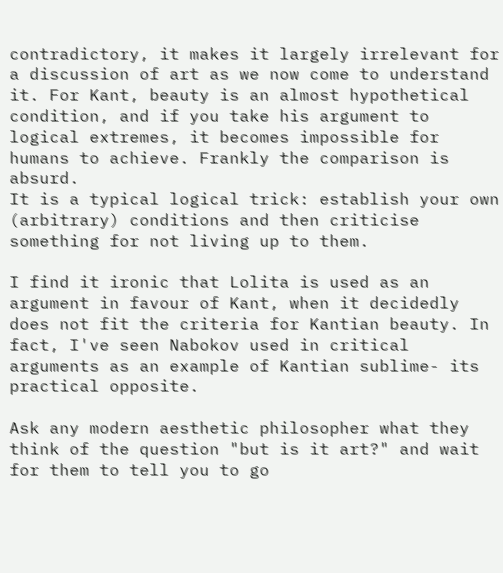contradictory, it makes it largely irrelevant for a discussion of art as we now come to understand it. For Kant, beauty is an almost hypothetical condition, and if you take his argument to logical extremes, it becomes impossible for humans to achieve. Frankly the comparison is absurd.
It is a typical logical trick: establish your own (arbitrary) conditions and then criticise something for not living up to them.

I find it ironic that Lolita is used as an argument in favour of Kant, when it decidedly does not fit the criteria for Kantian beauty. In fact, I've seen Nabokov used in critical arguments as an example of Kantian sublime- its practical opposite.

Ask any modern aesthetic philosopher what they think of the question "but is it art?" and wait for them to tell you to go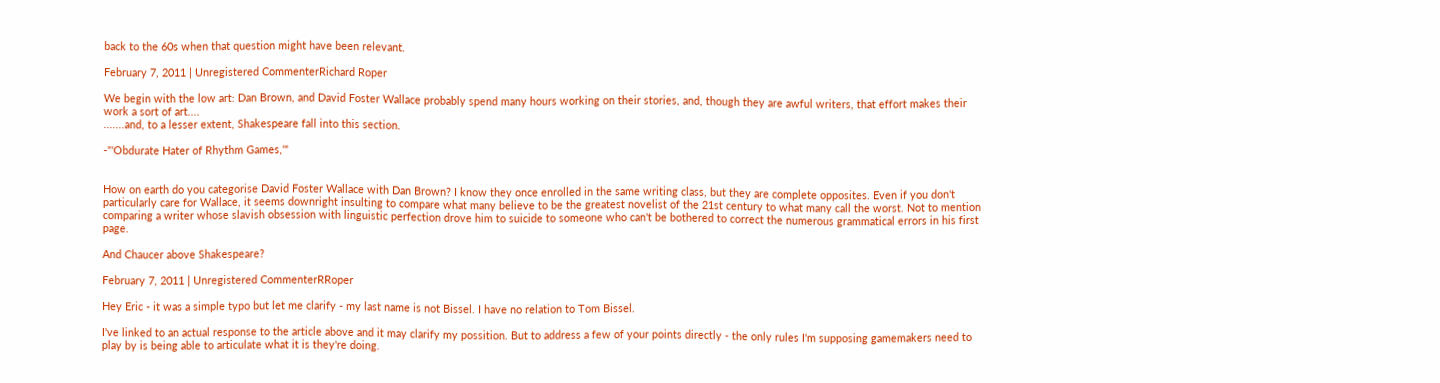back to the 60s when that question might have been relevant.

February 7, 2011 | Unregistered CommenterRichard Roper

We begin with the low art: Dan Brown, and David Foster Wallace probably spend many hours working on their stories, and, though they are awful writers, that effort makes their work a sort of art....
.......and, to a lesser extent, Shakespeare fall into this section.

-"'Obdurate Hater of Rhythm Games,'"


How on earth do you categorise David Foster Wallace with Dan Brown? I know they once enrolled in the same writing class, but they are complete opposites. Even if you don't particularly care for Wallace, it seems downright insulting to compare what many believe to be the greatest novelist of the 21st century to what many call the worst. Not to mention comparing a writer whose slavish obsession with linguistic perfection drove him to suicide to someone who can't be bothered to correct the numerous grammatical errors in his first page.

And Chaucer above Shakespeare?

February 7, 2011 | Unregistered CommenterRRoper

Hey Eric - it was a simple typo but let me clarify - my last name is not Bissel. I have no relation to Tom Bissel.

I've linked to an actual response to the article above and it may clarify my possition. But to address a few of your points directly - the only rules I'm supposing gamemakers need to play by is being able to articulate what it is they're doing.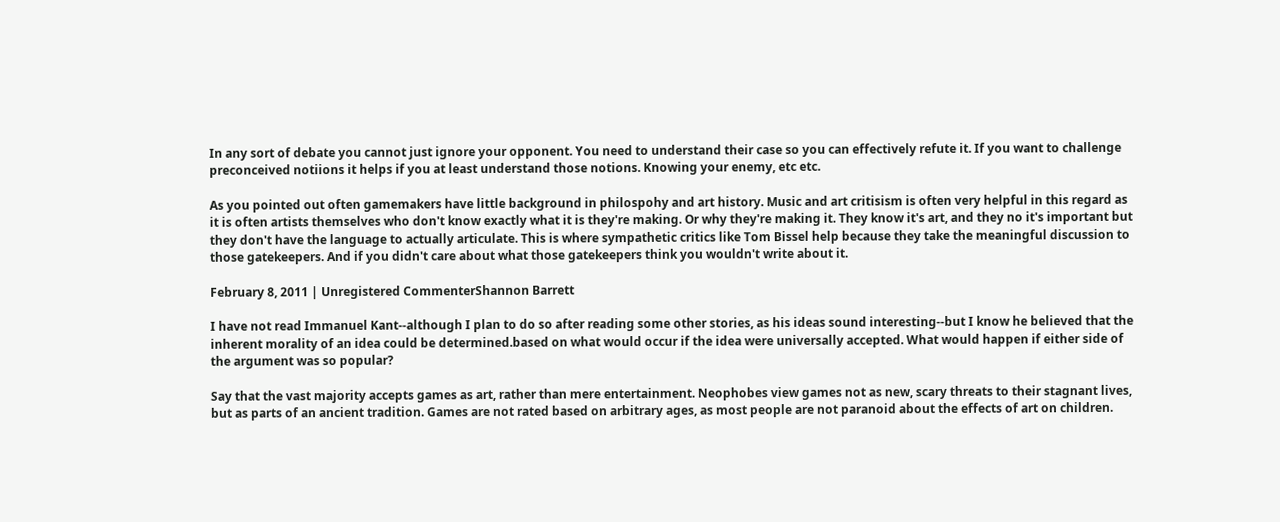In any sort of debate you cannot just ignore your opponent. You need to understand their case so you can effectively refute it. If you want to challenge preconceived notiions it helps if you at least understand those notions. Knowing your enemy, etc etc.

As you pointed out often gamemakers have little background in philospohy and art history. Music and art critisism is often very helpful in this regard as it is often artists themselves who don't know exactly what it is they're making. Or why they're making it. They know it's art, and they no it's important but they don't have the language to actually articulate. This is where sympathetic critics like Tom Bissel help because they take the meaningful discussion to those gatekeepers. And if you didn't care about what those gatekeepers think you wouldn't write about it.

February 8, 2011 | Unregistered CommenterShannon Barrett

I have not read Immanuel Kant--although I plan to do so after reading some other stories, as his ideas sound interesting--but I know he believed that the inherent morality of an idea could be determined.based on what would occur if the idea were universally accepted. What would happen if either side of the argument was so popular?

Say that the vast majority accepts games as art, rather than mere entertainment. Neophobes view games not as new, scary threats to their stagnant lives, but as parts of an ancient tradition. Games are not rated based on arbitrary ages, as most people are not paranoid about the effects of art on children.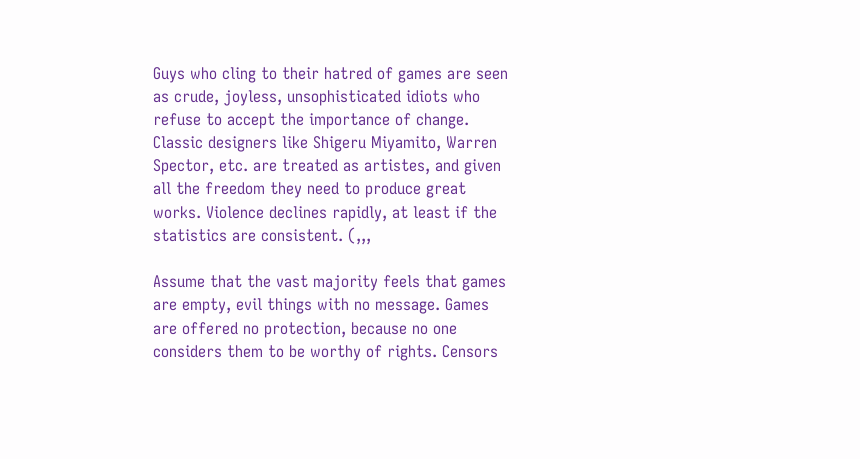Guys who cling to their hatred of games are seen as crude, joyless, unsophisticated idiots who refuse to accept the importance of change. Classic designers like Shigeru Miyamito, Warren Spector, etc. are treated as artistes, and given all the freedom they need to produce great works. Violence declines rapidly, at least if the statistics are consistent. (,,,

Assume that the vast majority feels that games are empty, evil things with no message. Games are offered no protection, because no one considers them to be worthy of rights. Censors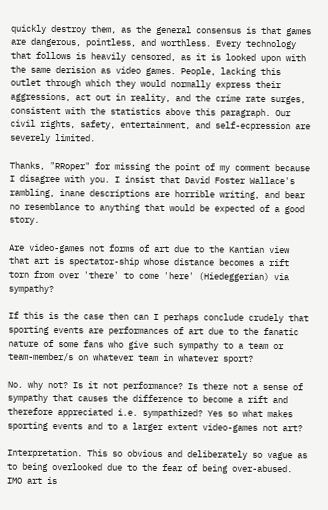quickly destroy them, as the general consensus is that games are dangerous, pointless, and worthless. Every technology that follows is heavily censored, as it is looked upon with the same derision as video games. People, lacking this outlet through which they would normally express their aggressions, act out in reality, and the crime rate surges, consistent with the statistics above this paragraph. Our civil rights, safety, entertainment, and self-ecpression are severely limited.

Thanks, "RRoper" for missing the point of my comment because I disagree with you. I insist that David Foster Wallace's rambling, inane descriptions are horrible writing, and bear no resemblance to anything that would be expected of a good story.

Are video-games not forms of art due to the Kantian view that art is spectator-ship whose distance becomes a rift torn from over 'there' to come 'here' (Hiedeggerian) via sympathy?

If this is the case then can I perhaps conclude crudely that sporting events are performances of art due to the fanatic nature of some fans who give such sympathy to a team or team-member/s on whatever team in whatever sport?

No. why not? Is it not performance? Is there not a sense of sympathy that causes the difference to become a rift and therefore appreciated i.e. sympathized? Yes so what makes sporting events and to a larger extent video-games not art?

Interpretation. This so obvious and deliberately so vague as to being overlooked due to the fear of being over-abused. IMO art is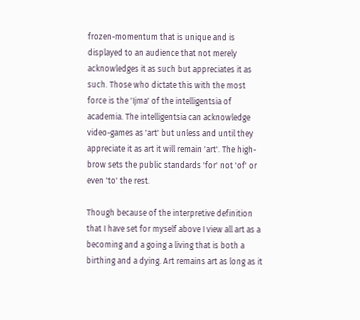frozen-momentum that is unique and is displayed to an audience that not merely acknowledges it as such but appreciates it as such. Those who dictate this with the most force is the 'Ijma' of the intelligentsia of academia. The intelligentsia can acknowledge video-games as 'art' but unless and until they appreciate it as art it will remain 'art'. The high-brow sets the public standards 'for' not 'of' or even 'to' the rest.

Though because of the interpretive definition that I have set for myself above I view all art as a becoming and a going a living that is both a birthing and a dying. Art remains art as long as it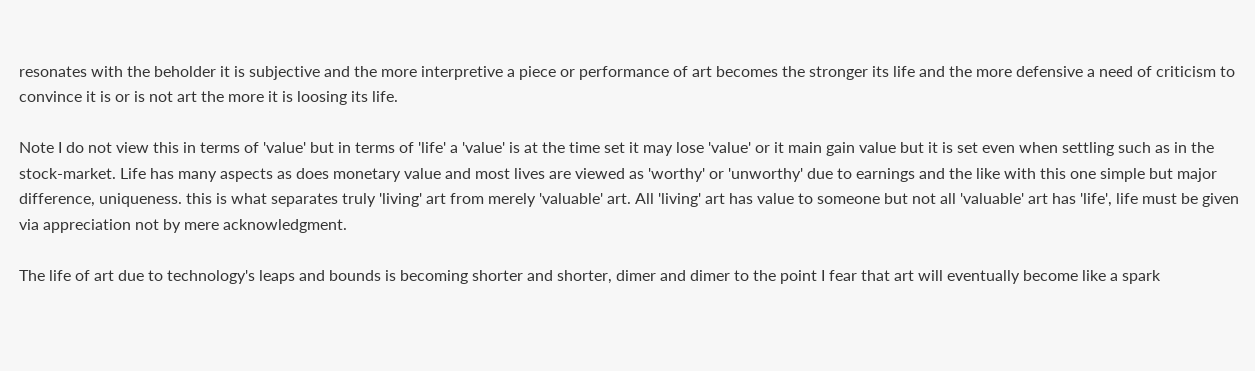resonates with the beholder it is subjective and the more interpretive a piece or performance of art becomes the stronger its life and the more defensive a need of criticism to convince it is or is not art the more it is loosing its life.

Note I do not view this in terms of 'value' but in terms of 'life' a 'value' is at the time set it may lose 'value' or it main gain value but it is set even when settling such as in the stock-market. Life has many aspects as does monetary value and most lives are viewed as 'worthy' or 'unworthy' due to earnings and the like with this one simple but major difference, uniqueness. this is what separates truly 'living' art from merely 'valuable' art. All 'living' art has value to someone but not all 'valuable' art has 'life', life must be given via appreciation not by mere acknowledgment.

The life of art due to technology's leaps and bounds is becoming shorter and shorter, dimer and dimer to the point I fear that art will eventually become like a spark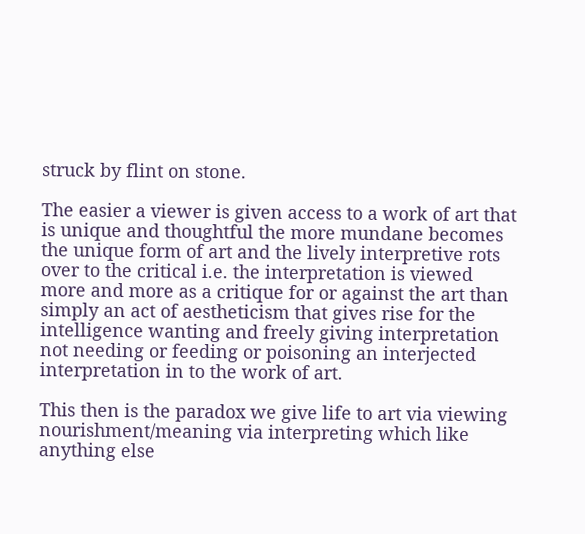struck by flint on stone.

The easier a viewer is given access to a work of art that is unique and thoughtful the more mundane becomes the unique form of art and the lively interpretive rots over to the critical i.e. the interpretation is viewed more and more as a critique for or against the art than simply an act of aestheticism that gives rise for the intelligence wanting and freely giving interpretation not needing or feeding or poisoning an interjected interpretation in to the work of art.

This then is the paradox we give life to art via viewing nourishment/meaning via interpreting which like anything else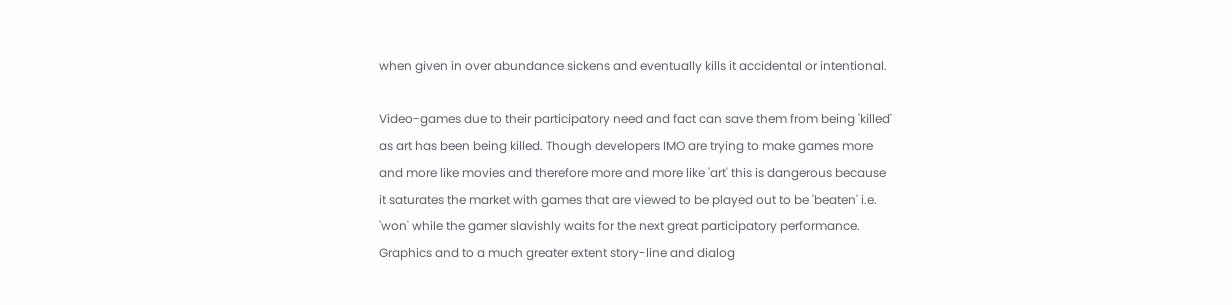when given in over abundance sickens and eventually kills it accidental or intentional.

Video-games due to their participatory need and fact can save them from being 'killed' as art has been being killed. Though developers IMO are trying to make games more and more like movies and therefore more and more like 'art' this is dangerous because it saturates the market with games that are viewed to be played out to be 'beaten' i.e. 'won' while the gamer slavishly waits for the next great participatory performance. Graphics and to a much greater extent story-line and dialog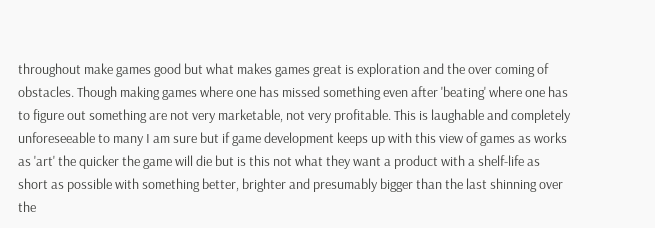throughout make games good but what makes games great is exploration and the over coming of obstacles. Though making games where one has missed something even after 'beating' where one has to figure out something are not very marketable, not very profitable. This is laughable and completely unforeseeable to many I am sure but if game development keeps up with this view of games as works as 'art' the quicker the game will die but is this not what they want a product with a shelf-life as short as possible with something better, brighter and presumably bigger than the last shinning over the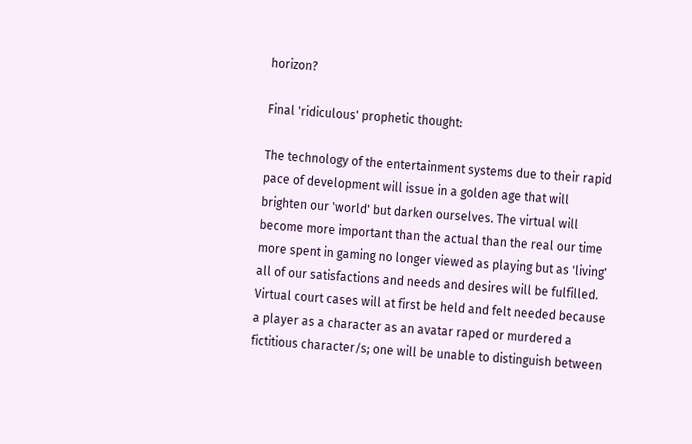horizon?

Final 'ridiculous' prophetic thought:

The technology of the entertainment systems due to their rapid pace of development will issue in a golden age that will brighten our 'world' but darken ourselves. The virtual will become more important than the actual than the real our time more spent in gaming no longer viewed as playing but as 'living' all of our satisfactions and needs and desires will be fulfilled. Virtual court cases will at first be held and felt needed because a player as a character as an avatar raped or murdered a fictitious character/s; one will be unable to distinguish between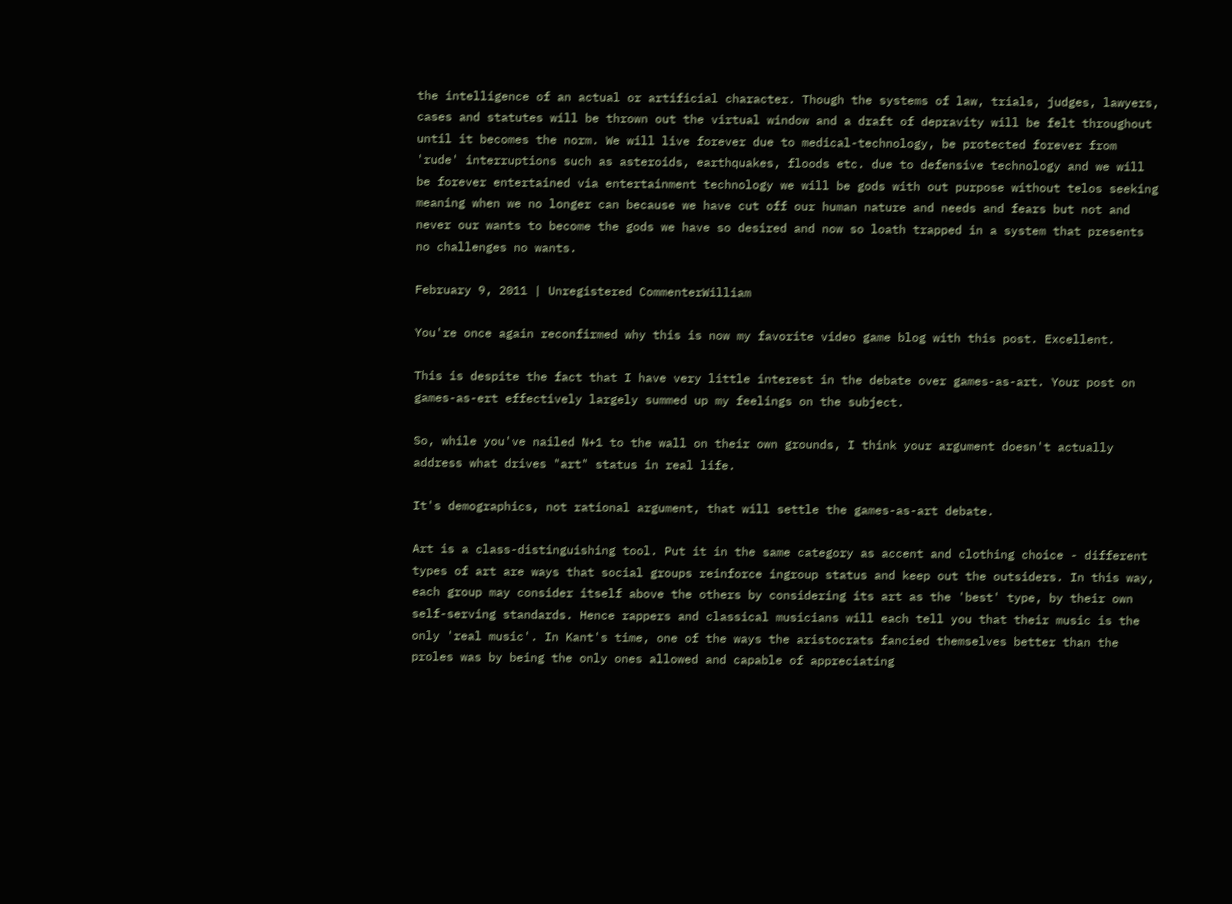the intelligence of an actual or artificial character. Though the systems of law, trials, judges, lawyers, cases and statutes will be thrown out the virtual window and a draft of depravity will be felt throughout until it becomes the norm. We will live forever due to medical-technology, be protected forever from 'rude' interruptions such as asteroids, earthquakes, floods etc. due to defensive technology and we will be forever entertained via entertainment technology we will be gods with out purpose without telos seeking meaning when we no longer can because we have cut off our human nature and needs and fears but not and never our wants to become the gods we have so desired and now so loath trapped in a system that presents no challenges no wants.

February 9, 2011 | Unregistered CommenterWilliam

You're once again reconfirmed why this is now my favorite video game blog with this post. Excellent.

This is despite the fact that I have very little interest in the debate over games-as-art. Your post on games-as-ert effectively largely summed up my feelings on the subject.

So, while you've nailed N+1 to the wall on their own grounds, I think your argument doesn't actually address what drives "art" status in real life.

It's demographics, not rational argument, that will settle the games-as-art debate.

Art is a class-distinguishing tool. Put it in the same category as accent and clothing choice - different types of art are ways that social groups reinforce ingroup status and keep out the outsiders. In this way, each group may consider itself above the others by considering its art as the 'best' type, by their own self-serving standards. Hence rappers and classical musicians will each tell you that their music is the only 'real music'. In Kant's time, one of the ways the aristocrats fancied themselves better than the proles was by being the only ones allowed and capable of appreciating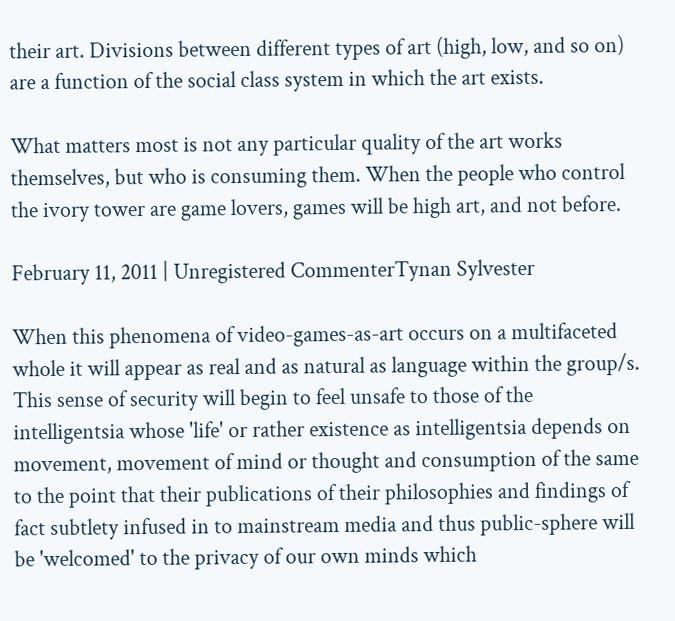their art. Divisions between different types of art (high, low, and so on) are a function of the social class system in which the art exists.

What matters most is not any particular quality of the art works themselves, but who is consuming them. When the people who control the ivory tower are game lovers, games will be high art, and not before.

February 11, 2011 | Unregistered CommenterTynan Sylvester

When this phenomena of video-games-as-art occurs on a multifaceted whole it will appear as real and as natural as language within the group/s. This sense of security will begin to feel unsafe to those of the intelligentsia whose 'life' or rather existence as intelligentsia depends on movement, movement of mind or thought and consumption of the same to the point that their publications of their philosophies and findings of fact subtlety infused in to mainstream media and thus public-sphere will be 'welcomed' to the privacy of our own minds which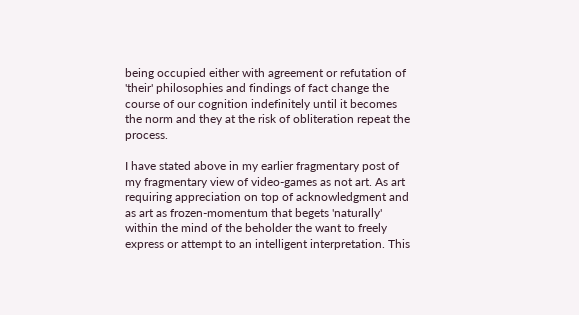being occupied either with agreement or refutation of 'their' philosophies and findings of fact change the course of our cognition indefinitely until it becomes the norm and they at the risk of obliteration repeat the process.

I have stated above in my earlier fragmentary post of my fragmentary view of video-games as not art. As art requiring appreciation on top of acknowledgment and as art as frozen-momentum that begets 'naturally' within the mind of the beholder the want to freely express or attempt to an intelligent interpretation. This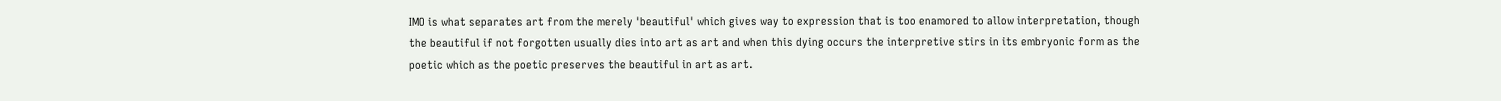IMO is what separates art from the merely 'beautiful' which gives way to expression that is too enamored to allow interpretation, though the beautiful if not forgotten usually dies into art as art and when this dying occurs the interpretive stirs in its embryonic form as the poetic which as the poetic preserves the beautiful in art as art.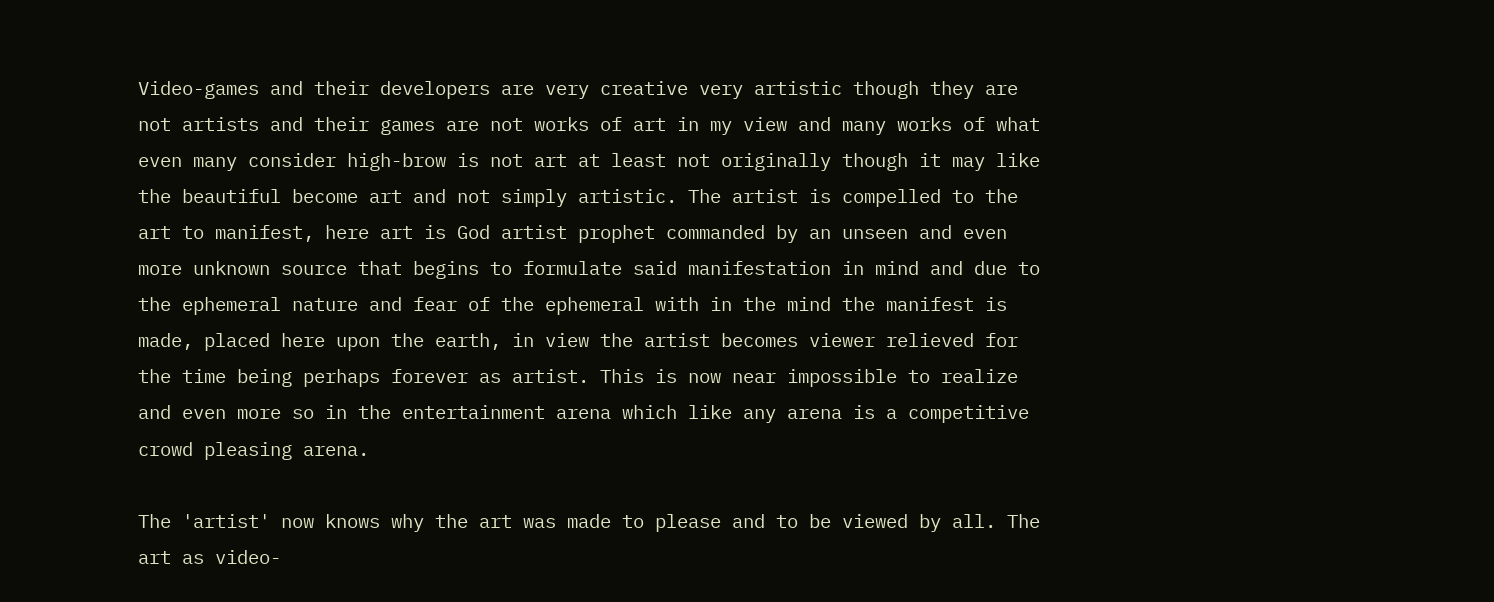Video-games and their developers are very creative very artistic though they are not artists and their games are not works of art in my view and many works of what even many consider high-brow is not art at least not originally though it may like the beautiful become art and not simply artistic. The artist is compelled to the art to manifest, here art is God artist prophet commanded by an unseen and even more unknown source that begins to formulate said manifestation in mind and due to the ephemeral nature and fear of the ephemeral with in the mind the manifest is made, placed here upon the earth, in view the artist becomes viewer relieved for the time being perhaps forever as artist. This is now near impossible to realize and even more so in the entertainment arena which like any arena is a competitive crowd pleasing arena.

The 'artist' now knows why the art was made to please and to be viewed by all. The art as video-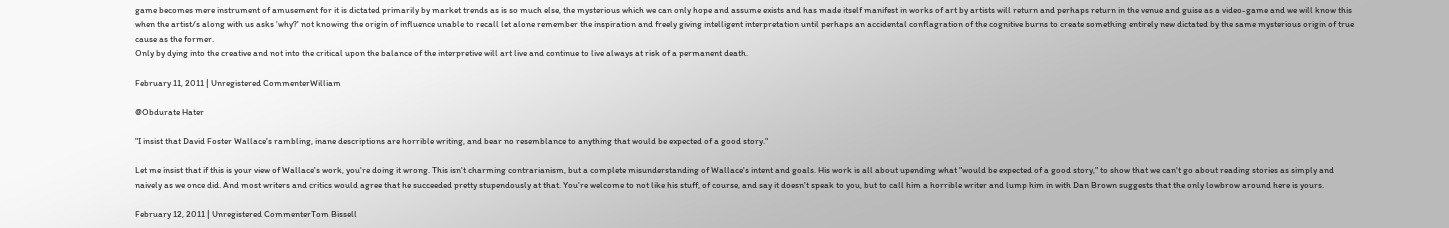game becomes mere instrument of amusement for it is dictated primarily by market trends as is so much else, the mysterious which we can only hope and assume exists and has made itself manifest in works of art by artists will return and perhaps return in the venue and guise as a video-game and we will know this when the artist/s along with us asks 'why?' not knowing the origin of influence unable to recall let alone remember the inspiration and freely giving intelligent interpretation until perhaps an accidental conflagration of the cognitive burns to create something entirely new dictated by the same mysterious origin of true cause as the former.
Only by dying into the creative and not into the critical upon the balance of the interpretive will art live and continue to live always at risk of a permanent death.

February 11, 2011 | Unregistered CommenterWilliam

@Obdurate Hater

"I insist that David Foster Wallace's rambling, inane descriptions are horrible writing, and bear no resemblance to anything that would be expected of a good story."

Let me insist that if this is your view of Wallace's work, you're doing it wrong. This isn't charming contrarianism, but a complete misunderstanding of Wallace's intent and goals. His work is all about upending what "would be expected of a good story," to show that we can't go about reading stories as simply and naively as we once did. And most writers and critics would agree that he succeeded pretty stupendously at that. You're welcome to not like his stuff, of course, and say it doesn't speak to you, but to call him a horrible writer and lump him in with Dan Brown suggests that the only lowbrow around here is yours.

February 12, 2011 | Unregistered CommenterTom Bissell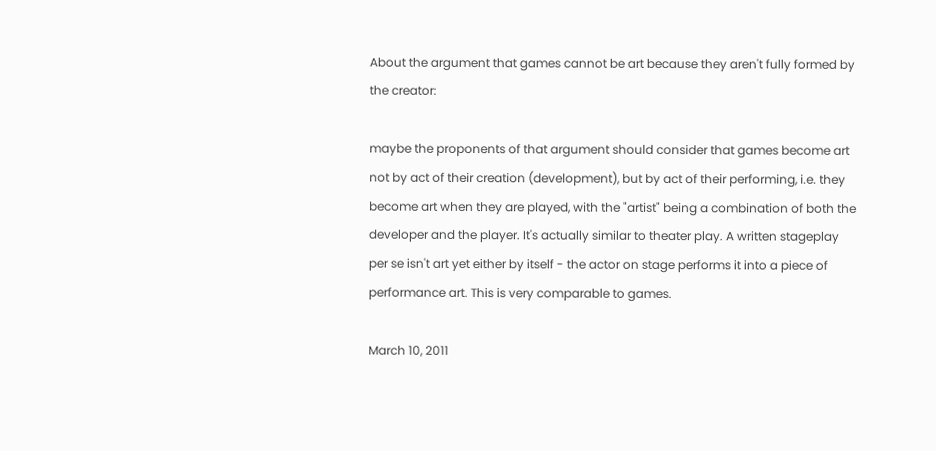About the argument that games cannot be art because they aren't fully formed by the creator:

maybe the proponents of that argument should consider that games become art not by act of their creation (development), but by act of their performing, i.e. they become art when they are played, with the "artist" being a combination of both the developer and the player. It's actually similar to theater play. A written stageplay per se isn't art yet either by itself - the actor on stage performs it into a piece of performance art. This is very comparable to games.

March 10, 2011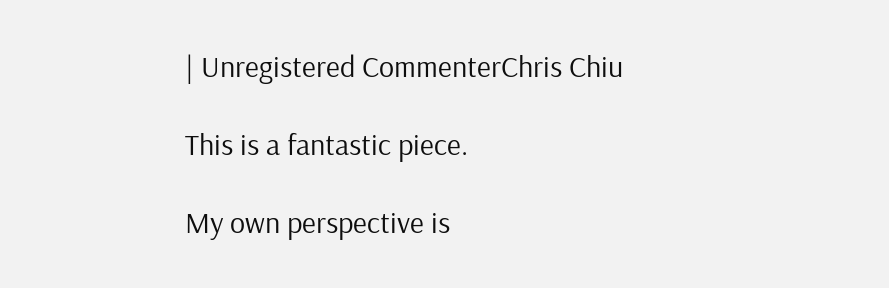| Unregistered CommenterChris Chiu

This is a fantastic piece.

My own perspective is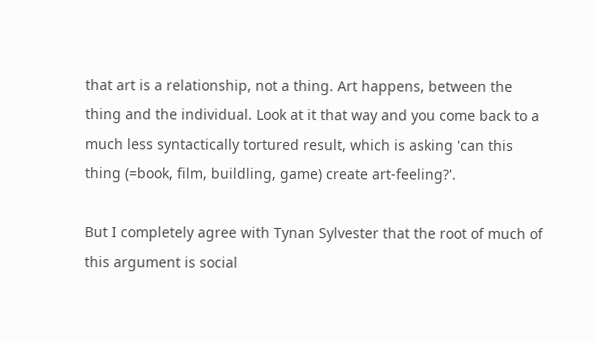that art is a relationship, not a thing. Art happens, between the thing and the individual. Look at it that way and you come back to a much less syntactically tortured result, which is asking 'can this thing (=book, film, buildling, game) create art-feeling?'.

But I completely agree with Tynan Sylvester that the root of much of this argument is social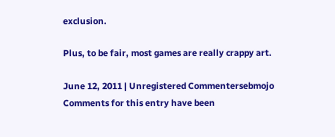exclusion.

Plus, to be fair, most games are really crappy art.

June 12, 2011 | Unregistered Commentersebmojo
Comments for this entry have been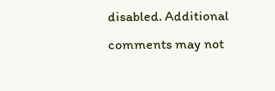disabled. Additional comments may not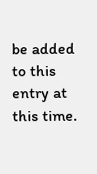be added to this entry at this time.